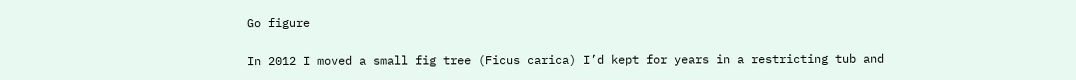Go figure

In 2012 I moved a small fig tree (Ficus carica) I’d kept for years in a restricting tub and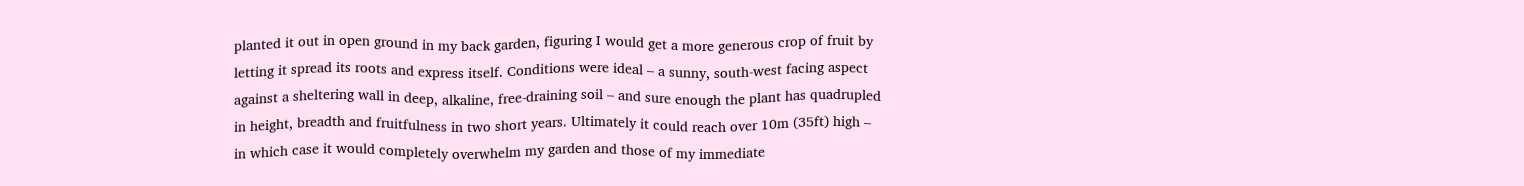planted it out in open ground in my back garden, figuring I would get a more generous crop of fruit by letting it spread its roots and express itself. Conditions were ideal – a sunny, south-west facing aspect against a sheltering wall in deep, alkaline, free-draining soil – and sure enough the plant has quadrupled in height, breadth and fruitfulness in two short years. Ultimately it could reach over 10m (35ft) high – in which case it would completely overwhelm my garden and those of my immediate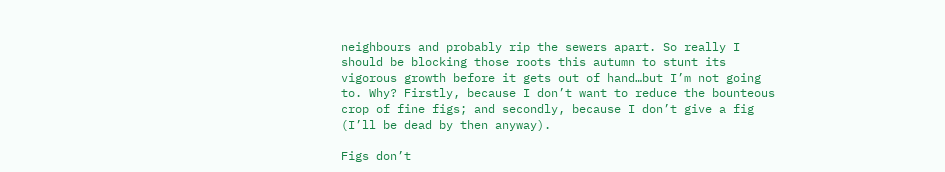neighbours and probably rip the sewers apart. So really I should be blocking those roots this autumn to stunt its vigorous growth before it gets out of hand…but I’m not going to. Why? Firstly, because I don’t want to reduce the bounteous crop of fine figs; and secondly, because I don’t give a fig (I’ll be dead by then anyway).

Figs don’t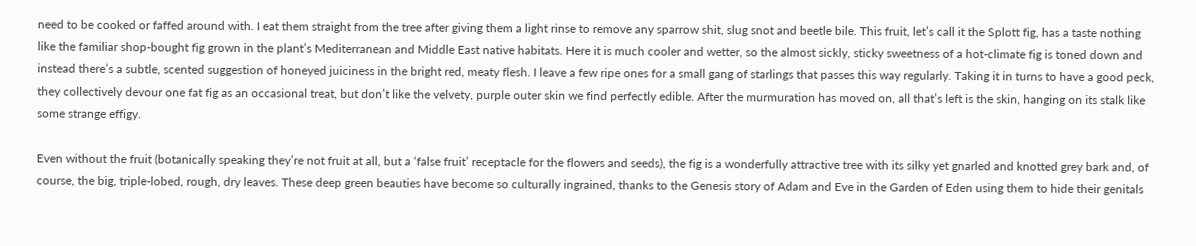need to be cooked or faffed around with. I eat them straight from the tree after giving them a light rinse to remove any sparrow shit, slug snot and beetle bile. This fruit, let’s call it the Splott fig, has a taste nothing like the familiar shop-bought fig grown in the plant’s Mediterranean and Middle East native habitats. Here it is much cooler and wetter, so the almost sickly, sticky sweetness of a hot-climate fig is toned down and instead there’s a subtle, scented suggestion of honeyed juiciness in the bright red, meaty flesh. I leave a few ripe ones for a small gang of starlings that passes this way regularly. Taking it in turns to have a good peck, they collectively devour one fat fig as an occasional treat, but don’t like the velvety, purple outer skin we find perfectly edible. After the murmuration has moved on, all that’s left is the skin, hanging on its stalk like some strange effigy.

Even without the fruit (botanically speaking they’re not fruit at all, but a ‘false fruit’ receptacle for the flowers and seeds), the fig is a wonderfully attractive tree with its silky yet gnarled and knotted grey bark and, of course, the big, triple-lobed, rough, dry leaves. These deep green beauties have become so culturally ingrained, thanks to the Genesis story of Adam and Eve in the Garden of Eden using them to hide their genitals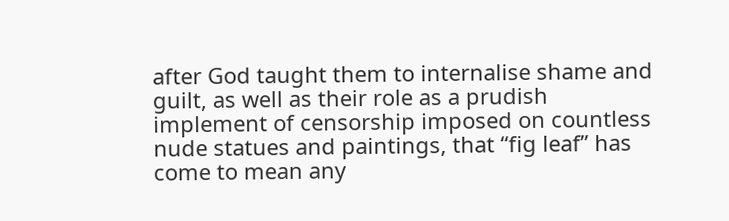after God taught them to internalise shame and guilt, as well as their role as a prudish implement of censorship imposed on countless nude statues and paintings, that “fig leaf” has come to mean any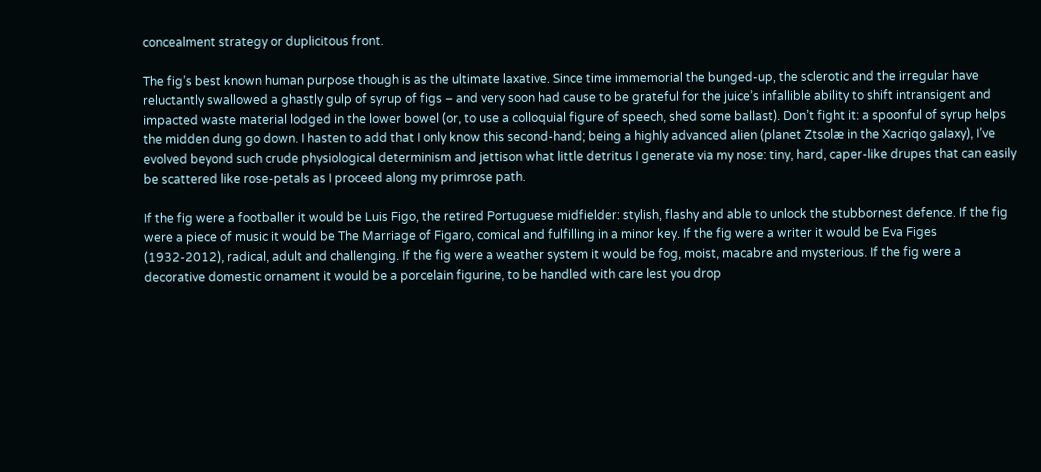concealment strategy or duplicitous front.

The fig’s best known human purpose though is as the ultimate laxative. Since time immemorial the bunged-up, the sclerotic and the irregular have reluctantly swallowed a ghastly gulp of syrup of figs – and very soon had cause to be grateful for the juice’s infallible ability to shift intransigent and impacted waste material lodged in the lower bowel (or, to use a colloquial figure of speech, shed some ballast). Don’t fight it: a spoonful of syrup helps the midden dung go down. I hasten to add that I only know this second-hand; being a highly advanced alien (planet Ztsolæ in the Xacriqo galaxy), I’ve evolved beyond such crude physiological determinism and jettison what little detritus I generate via my nose: tiny, hard, caper-like drupes that can easily be scattered like rose-petals as I proceed along my primrose path.

If the fig were a footballer it would be Luis Figo, the retired Portuguese midfielder: stylish, flashy and able to unlock the stubbornest defence. If the fig were a piece of music it would be The Marriage of Figaro, comical and fulfilling in a minor key. If the fig were a writer it would be Eva Figes (1932-2012), radical, adult and challenging. If the fig were a weather system it would be fog, moist, macabre and mysterious. If the fig were a decorative domestic ornament it would be a porcelain figurine, to be handled with care lest you drop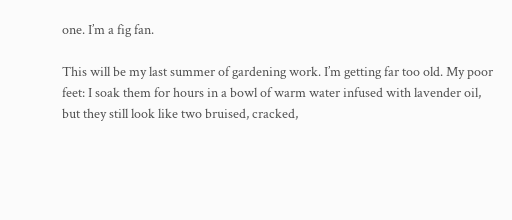one. I’m a fig fan.

This will be my last summer of gardening work. I’m getting far too old. My poor feet: I soak them for hours in a bowl of warm water infused with lavender oil, but they still look like two bruised, cracked,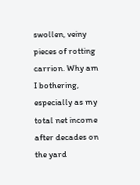swollen, veiny pieces of rotting carrion. Why am I bothering, especially as my total net income after decades on the yard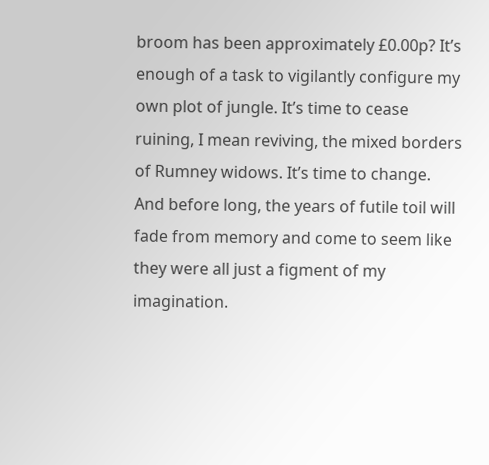broom has been approximately £0.00p? It’s enough of a task to vigilantly configure my own plot of jungle. It’s time to cease ruining, I mean reviving, the mixed borders of Rumney widows. It’s time to change. And before long, the years of futile toil will fade from memory and come to seem like they were all just a figment of my imagination.